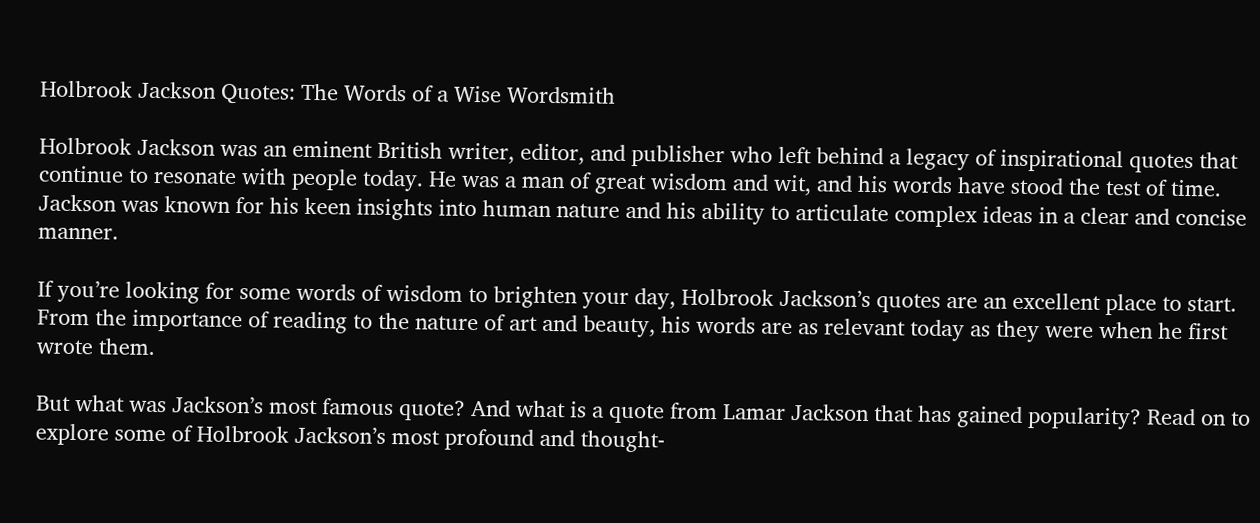Holbrook Jackson Quotes: The Words of a Wise Wordsmith

Holbrook Jackson was an eminent British writer, editor, and publisher who left behind a legacy of inspirational quotes that continue to resonate with people today. He was a man of great wisdom and wit, and his words have stood the test of time. Jackson was known for his keen insights into human nature and his ability to articulate complex ideas in a clear and concise manner.

If you’re looking for some words of wisdom to brighten your day, Holbrook Jackson’s quotes are an excellent place to start. From the importance of reading to the nature of art and beauty, his words are as relevant today as they were when he first wrote them.

But what was Jackson’s most famous quote? And what is a quote from Lamar Jackson that has gained popularity? Read on to explore some of Holbrook Jackson’s most profound and thought-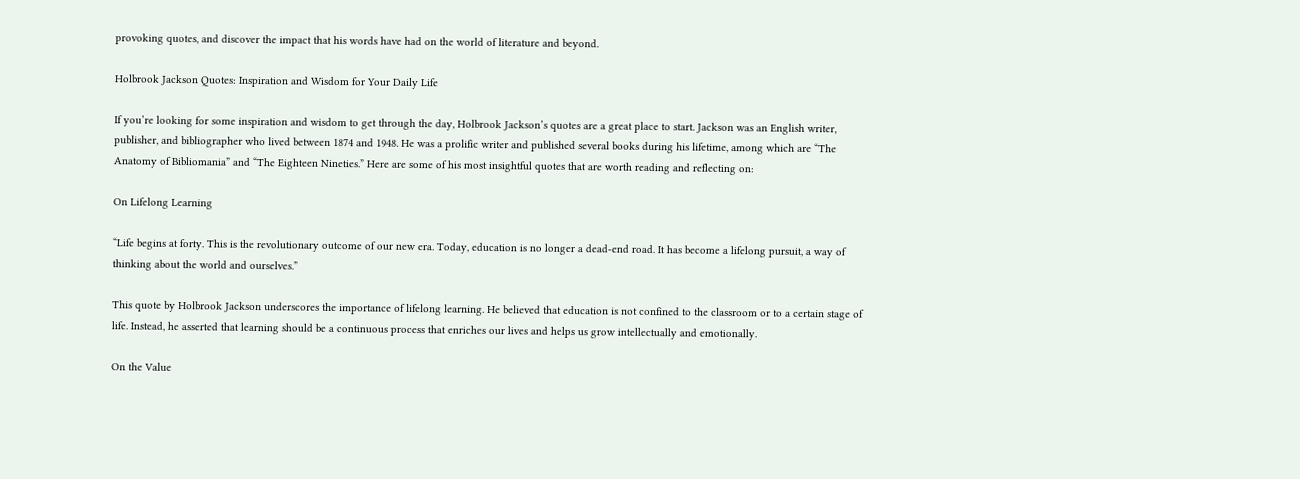provoking quotes, and discover the impact that his words have had on the world of literature and beyond.

Holbrook Jackson Quotes: Inspiration and Wisdom for Your Daily Life

If you’re looking for some inspiration and wisdom to get through the day, Holbrook Jackson’s quotes are a great place to start. Jackson was an English writer, publisher, and bibliographer who lived between 1874 and 1948. He was a prolific writer and published several books during his lifetime, among which are “The Anatomy of Bibliomania” and “The Eighteen Nineties.” Here are some of his most insightful quotes that are worth reading and reflecting on:

On Lifelong Learning

“Life begins at forty. This is the revolutionary outcome of our new era. Today, education is no longer a dead-end road. It has become a lifelong pursuit, a way of thinking about the world and ourselves.”

This quote by Holbrook Jackson underscores the importance of lifelong learning. He believed that education is not confined to the classroom or to a certain stage of life. Instead, he asserted that learning should be a continuous process that enriches our lives and helps us grow intellectually and emotionally.

On the Value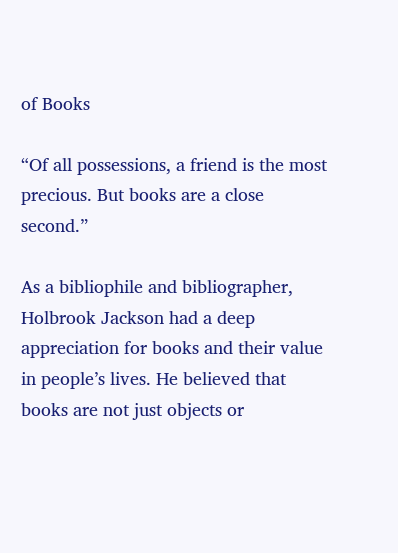of Books

“Of all possessions, a friend is the most precious. But books are a close second.”

As a bibliophile and bibliographer, Holbrook Jackson had a deep appreciation for books and their value in people’s lives. He believed that books are not just objects or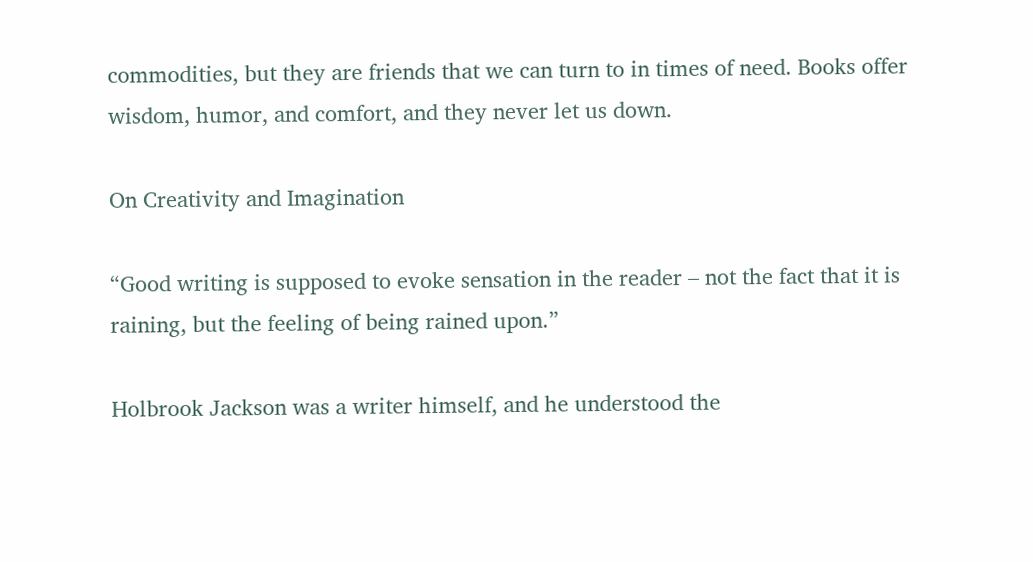commodities, but they are friends that we can turn to in times of need. Books offer wisdom, humor, and comfort, and they never let us down.

On Creativity and Imagination

“Good writing is supposed to evoke sensation in the reader – not the fact that it is raining, but the feeling of being rained upon.”

Holbrook Jackson was a writer himself, and he understood the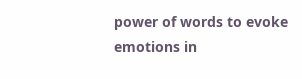power of words to evoke emotions in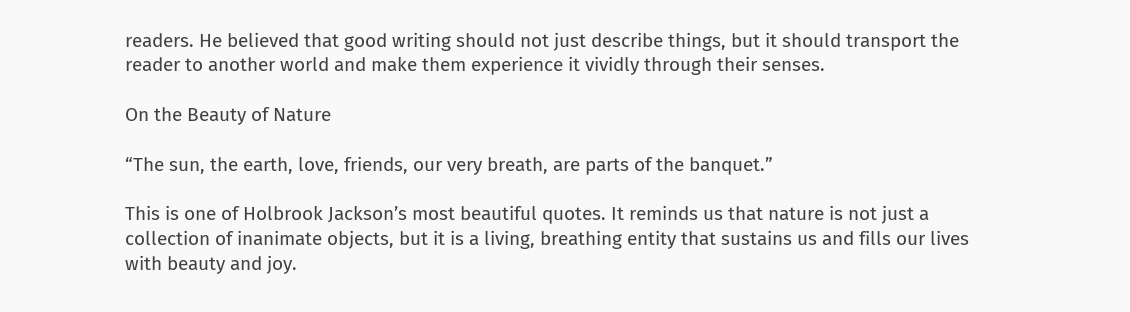readers. He believed that good writing should not just describe things, but it should transport the reader to another world and make them experience it vividly through their senses.

On the Beauty of Nature

“The sun, the earth, love, friends, our very breath, are parts of the banquet.”

This is one of Holbrook Jackson’s most beautiful quotes. It reminds us that nature is not just a collection of inanimate objects, but it is a living, breathing entity that sustains us and fills our lives with beauty and joy.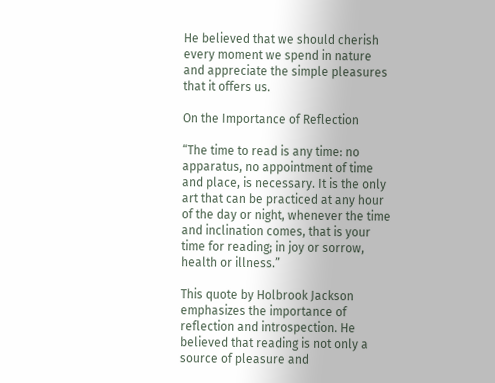He believed that we should cherish every moment we spend in nature and appreciate the simple pleasures that it offers us.

On the Importance of Reflection

“The time to read is any time: no apparatus, no appointment of time and place, is necessary. It is the only art that can be practiced at any hour of the day or night, whenever the time and inclination comes, that is your time for reading; in joy or sorrow, health or illness.”

This quote by Holbrook Jackson emphasizes the importance of reflection and introspection. He believed that reading is not only a source of pleasure and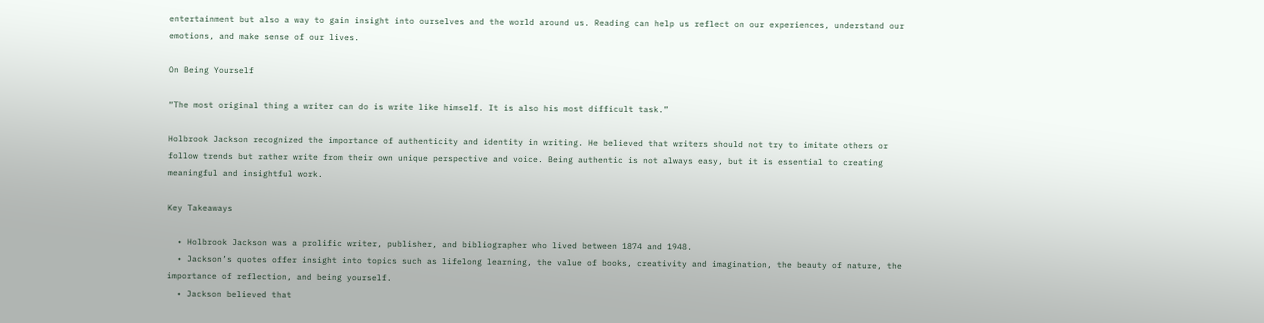entertainment but also a way to gain insight into ourselves and the world around us. Reading can help us reflect on our experiences, understand our emotions, and make sense of our lives.

On Being Yourself

“The most original thing a writer can do is write like himself. It is also his most difficult task.”

Holbrook Jackson recognized the importance of authenticity and identity in writing. He believed that writers should not try to imitate others or follow trends but rather write from their own unique perspective and voice. Being authentic is not always easy, but it is essential to creating meaningful and insightful work.

Key Takeaways

  • Holbrook Jackson was a prolific writer, publisher, and bibliographer who lived between 1874 and 1948.
  • Jackson’s quotes offer insight into topics such as lifelong learning, the value of books, creativity and imagination, the beauty of nature, the importance of reflection, and being yourself.
  • Jackson believed that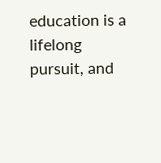education is a lifelong pursuit, and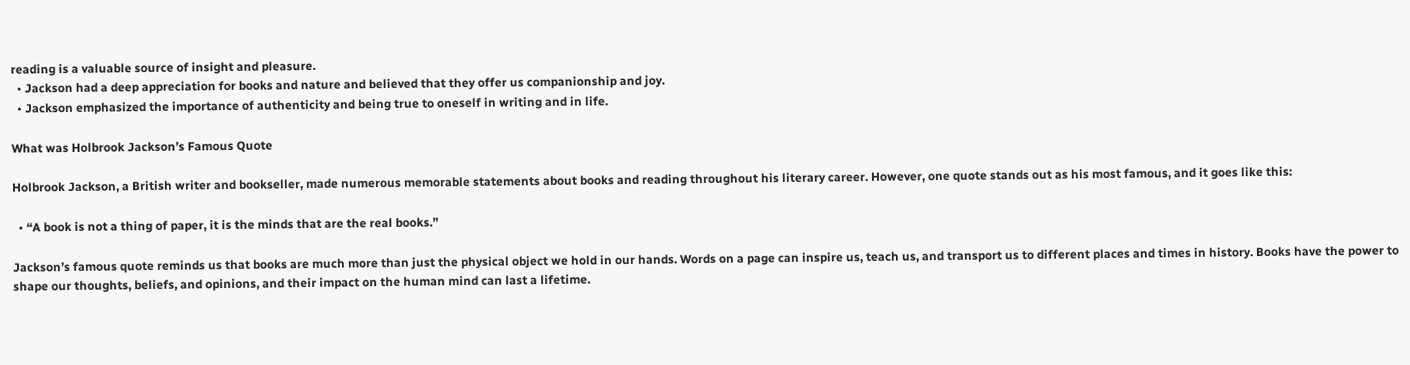reading is a valuable source of insight and pleasure.
  • Jackson had a deep appreciation for books and nature and believed that they offer us companionship and joy.
  • Jackson emphasized the importance of authenticity and being true to oneself in writing and in life.

What was Holbrook Jackson’s Famous Quote

Holbrook Jackson, a British writer and bookseller, made numerous memorable statements about books and reading throughout his literary career. However, one quote stands out as his most famous, and it goes like this:

  • “A book is not a thing of paper, it is the minds that are the real books.”

Jackson’s famous quote reminds us that books are much more than just the physical object we hold in our hands. Words on a page can inspire us, teach us, and transport us to different places and times in history. Books have the power to shape our thoughts, beliefs, and opinions, and their impact on the human mind can last a lifetime.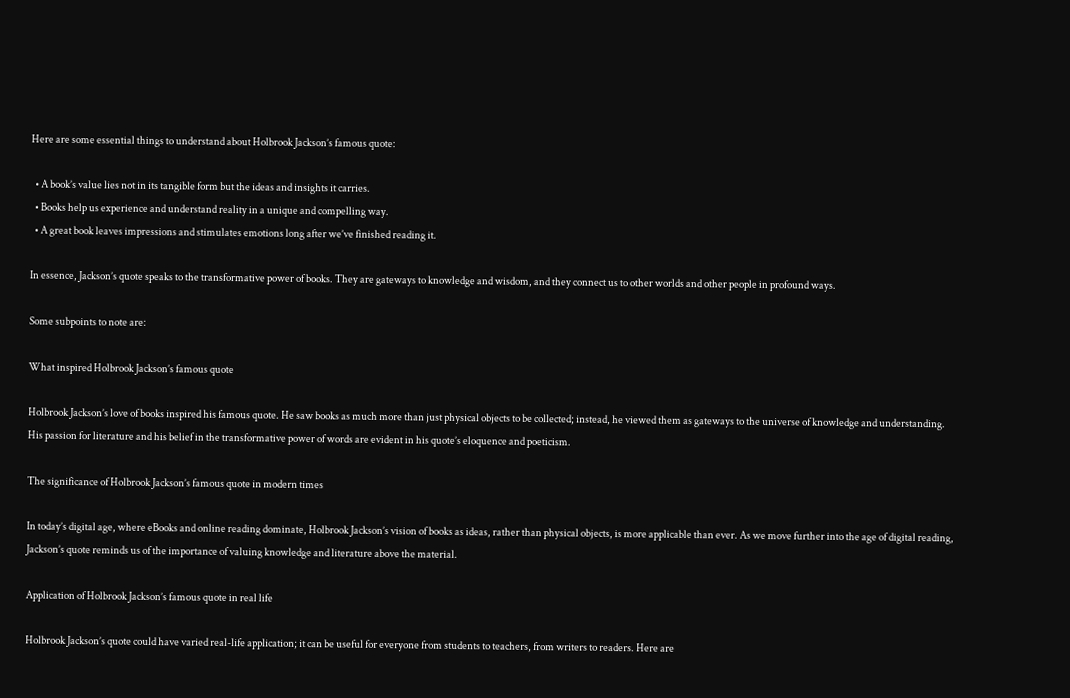Here are some essential things to understand about Holbrook Jackson’s famous quote:

  • A book’s value lies not in its tangible form but the ideas and insights it carries.
  • Books help us experience and understand reality in a unique and compelling way.
  • A great book leaves impressions and stimulates emotions long after we’ve finished reading it.

In essence, Jackson’s quote speaks to the transformative power of books. They are gateways to knowledge and wisdom, and they connect us to other worlds and other people in profound ways.

Some subpoints to note are:

What inspired Holbrook Jackson’s famous quote

Holbrook Jackson’s love of books inspired his famous quote. He saw books as much more than just physical objects to be collected; instead, he viewed them as gateways to the universe of knowledge and understanding. His passion for literature and his belief in the transformative power of words are evident in his quote’s eloquence and poeticism.

The significance of Holbrook Jackson’s famous quote in modern times

In today’s digital age, where eBooks and online reading dominate, Holbrook Jackson’s vision of books as ideas, rather than physical objects, is more applicable than ever. As we move further into the age of digital reading, Jackson’s quote reminds us of the importance of valuing knowledge and literature above the material.

Application of Holbrook Jackson’s famous quote in real life

Holbrook Jackson’s quote could have varied real-life application; it can be useful for everyone from students to teachers, from writers to readers. Here are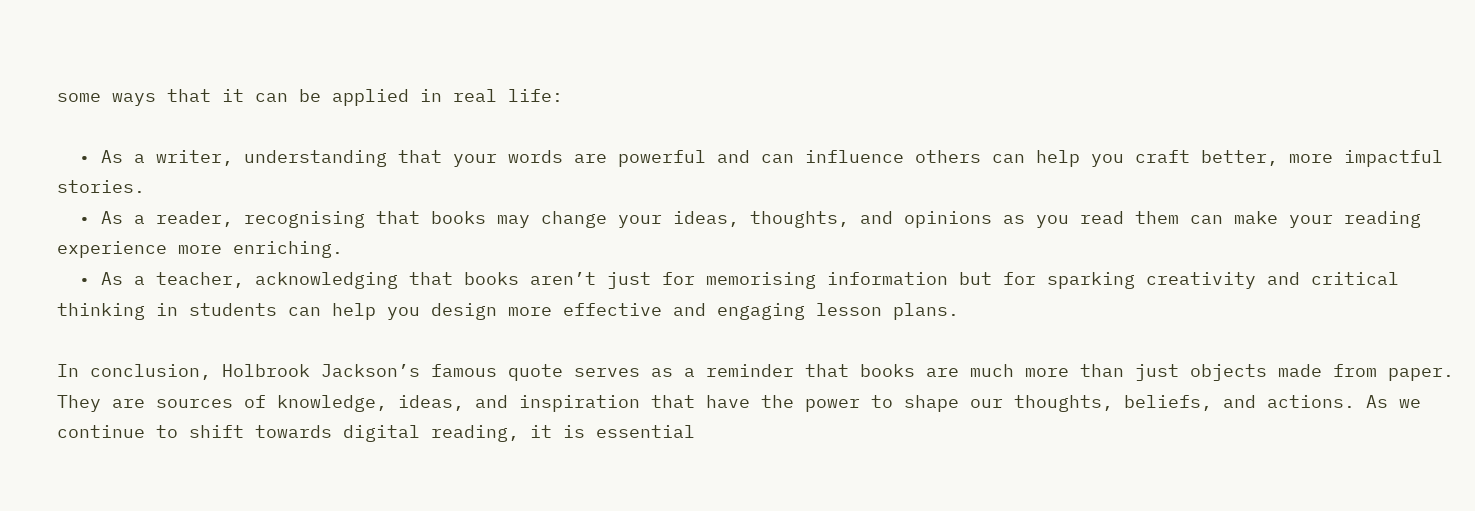some ways that it can be applied in real life:

  • As a writer, understanding that your words are powerful and can influence others can help you craft better, more impactful stories.
  • As a reader, recognising that books may change your ideas, thoughts, and opinions as you read them can make your reading experience more enriching.
  • As a teacher, acknowledging that books aren’t just for memorising information but for sparking creativity and critical thinking in students can help you design more effective and engaging lesson plans.

In conclusion, Holbrook Jackson’s famous quote serves as a reminder that books are much more than just objects made from paper. They are sources of knowledge, ideas, and inspiration that have the power to shape our thoughts, beliefs, and actions. As we continue to shift towards digital reading, it is essential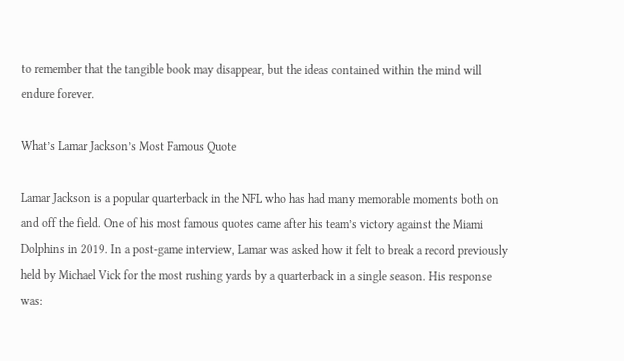to remember that the tangible book may disappear, but the ideas contained within the mind will endure forever.

What’s Lamar Jackson’s Most Famous Quote

Lamar Jackson is a popular quarterback in the NFL who has had many memorable moments both on and off the field. One of his most famous quotes came after his team’s victory against the Miami Dolphins in 2019. In a post-game interview, Lamar was asked how it felt to break a record previously held by Michael Vick for the most rushing yards by a quarterback in a single season. His response was: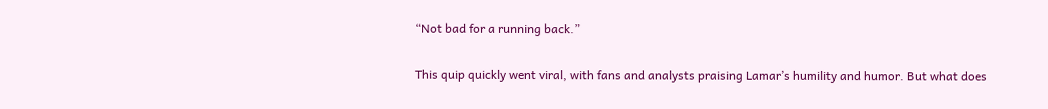“Not bad for a running back.”

This quip quickly went viral, with fans and analysts praising Lamar’s humility and humor. But what does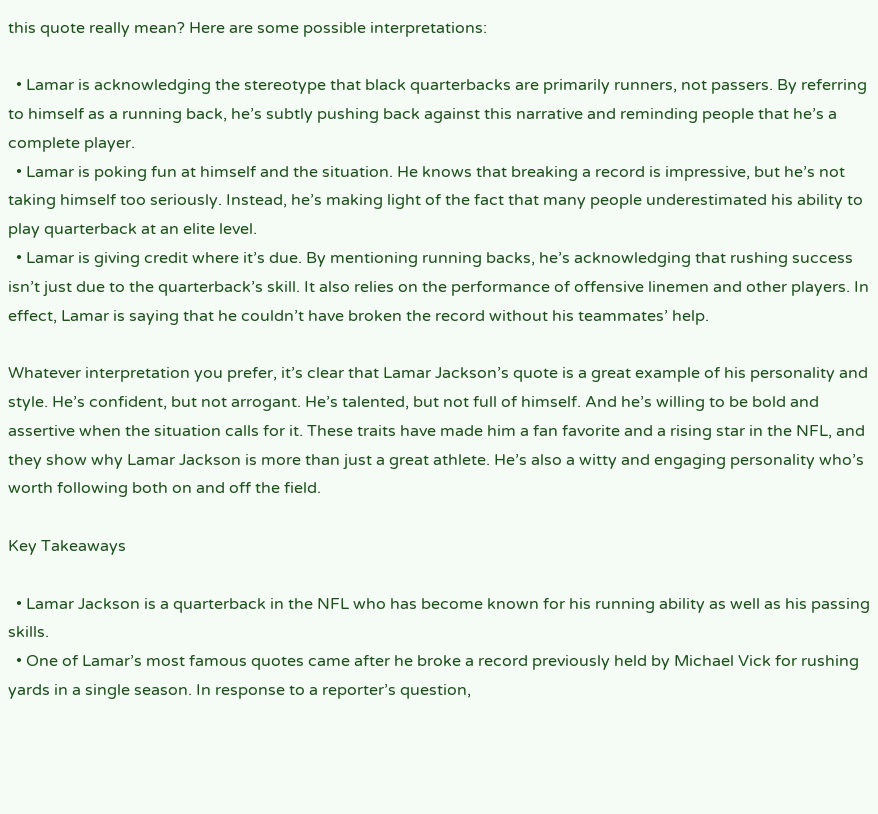this quote really mean? Here are some possible interpretations:

  • Lamar is acknowledging the stereotype that black quarterbacks are primarily runners, not passers. By referring to himself as a running back, he’s subtly pushing back against this narrative and reminding people that he’s a complete player.
  • Lamar is poking fun at himself and the situation. He knows that breaking a record is impressive, but he’s not taking himself too seriously. Instead, he’s making light of the fact that many people underestimated his ability to play quarterback at an elite level.
  • Lamar is giving credit where it’s due. By mentioning running backs, he’s acknowledging that rushing success isn’t just due to the quarterback’s skill. It also relies on the performance of offensive linemen and other players. In effect, Lamar is saying that he couldn’t have broken the record without his teammates’ help.

Whatever interpretation you prefer, it’s clear that Lamar Jackson’s quote is a great example of his personality and style. He’s confident, but not arrogant. He’s talented, but not full of himself. And he’s willing to be bold and assertive when the situation calls for it. These traits have made him a fan favorite and a rising star in the NFL, and they show why Lamar Jackson is more than just a great athlete. He’s also a witty and engaging personality who’s worth following both on and off the field.

Key Takeaways

  • Lamar Jackson is a quarterback in the NFL who has become known for his running ability as well as his passing skills.
  • One of Lamar’s most famous quotes came after he broke a record previously held by Michael Vick for rushing yards in a single season. In response to a reporter’s question,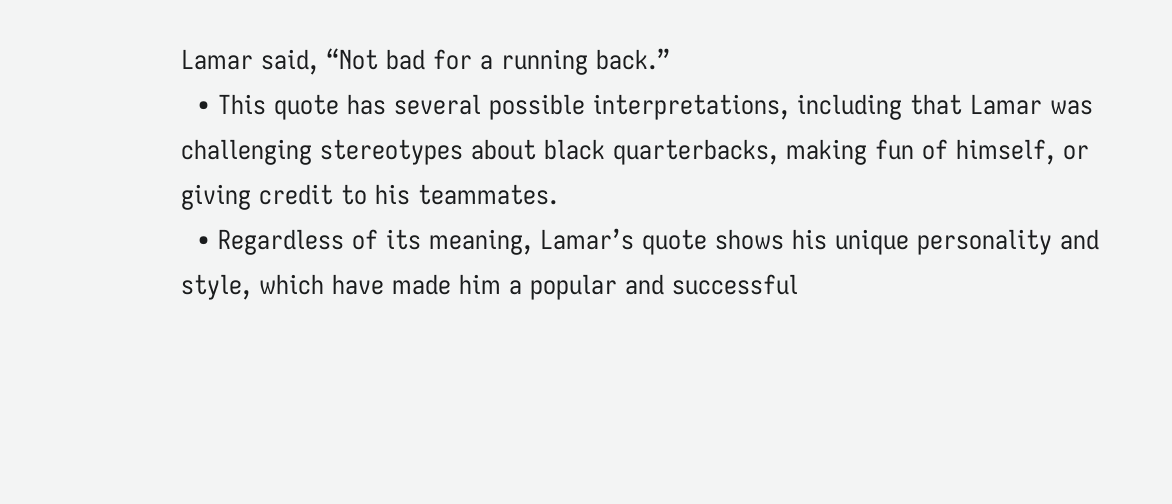Lamar said, “Not bad for a running back.”
  • This quote has several possible interpretations, including that Lamar was challenging stereotypes about black quarterbacks, making fun of himself, or giving credit to his teammates.
  • Regardless of its meaning, Lamar’s quote shows his unique personality and style, which have made him a popular and successful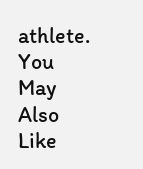athlete.
You May Also Like